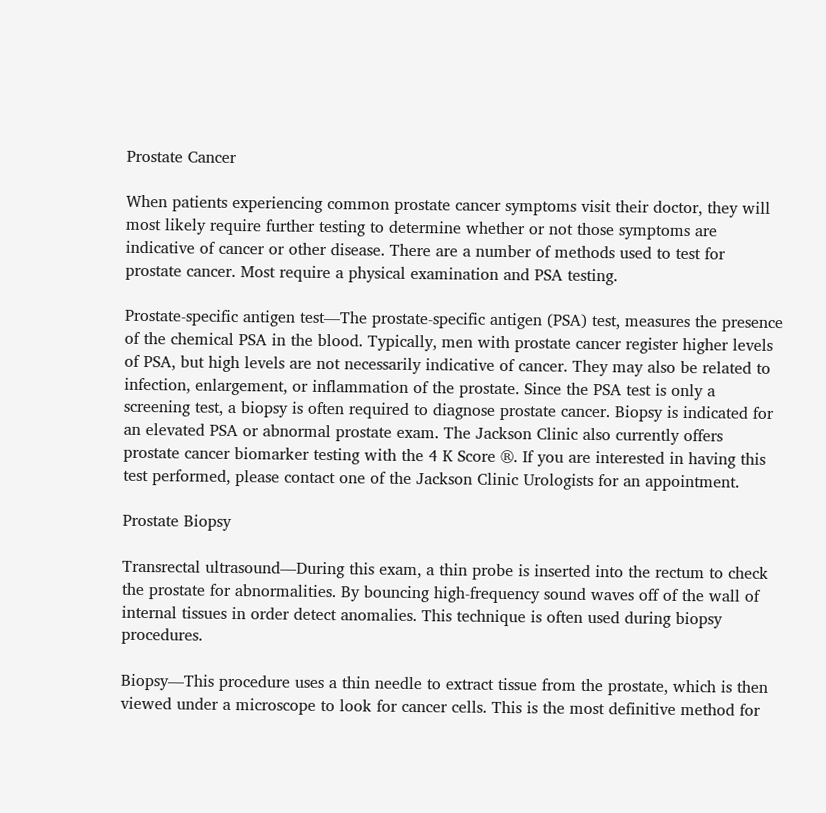Prostate Cancer

When patients experiencing common prostate cancer symptoms visit their doctor, they will most likely require further testing to determine whether or not those symptoms are indicative of cancer or other disease. There are a number of methods used to test for prostate cancer. Most require a physical examination and PSA testing.

Prostate-specific antigen test—The prostate-specific antigen (PSA) test, measures the presence of the chemical PSA in the blood. Typically, men with prostate cancer register higher levels of PSA, but high levels are not necessarily indicative of cancer. They may also be related to infection, enlargement, or inflammation of the prostate. Since the PSA test is only a screening test, a biopsy is often required to diagnose prostate cancer. Biopsy is indicated for an elevated PSA or abnormal prostate exam. The Jackson Clinic also currently offers prostate cancer biomarker testing with the 4 K Score ®. If you are interested in having this test performed, please contact one of the Jackson Clinic Urologists for an appointment.

Prostate Biopsy

Transrectal ultrasound—During this exam, a thin probe is inserted into the rectum to check the prostate for abnormalities. By bouncing high-frequency sound waves off of the wall of internal tissues in order detect anomalies. This technique is often used during biopsy procedures.

Biopsy—This procedure uses a thin needle to extract tissue from the prostate, which is then viewed under a microscope to look for cancer cells. This is the most definitive method for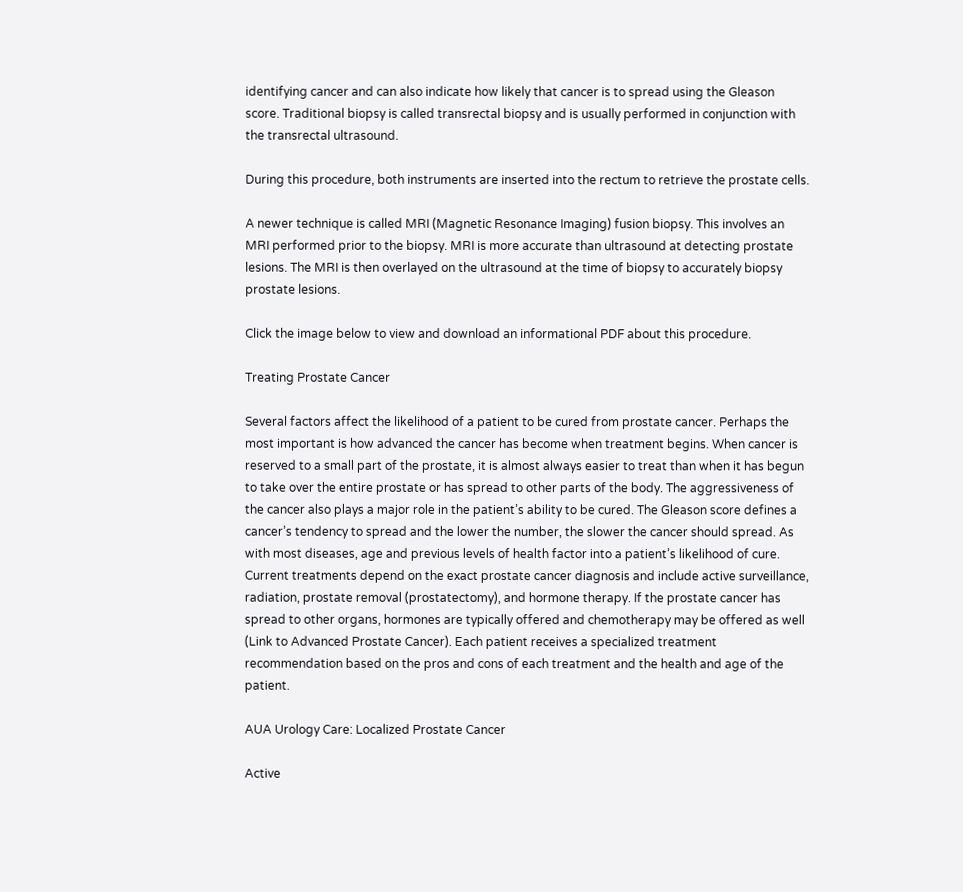identifying cancer and can also indicate how likely that cancer is to spread using the Gleason score. Traditional biopsy is called transrectal biopsy and is usually performed in conjunction with the transrectal ultrasound.

During this procedure, both instruments are inserted into the rectum to retrieve the prostate cells.

A newer technique is called MRI (Magnetic Resonance Imaging) fusion biopsy. This involves an MRI performed prior to the biopsy. MRI is more accurate than ultrasound at detecting prostate lesions. The MRI is then overlayed on the ultrasound at the time of biopsy to accurately biopsy prostate lesions.

Click the image below to view and download an informational PDF about this procedure.

Treating Prostate Cancer

Several factors affect the likelihood of a patient to be cured from prostate cancer. Perhaps the most important is how advanced the cancer has become when treatment begins. When cancer is reserved to a small part of the prostate, it is almost always easier to treat than when it has begun to take over the entire prostate or has spread to other parts of the body. The aggressiveness of the cancer also plays a major role in the patient’s ability to be cured. The Gleason score defines a cancer’s tendency to spread and the lower the number, the slower the cancer should spread. As with most diseases, age and previous levels of health factor into a patient’s likelihood of cure. Current treatments depend on the exact prostate cancer diagnosis and include active surveillance, radiation, prostate removal (prostatectomy), and hormone therapy. If the prostate cancer has spread to other organs, hormones are typically offered and chemotherapy may be offered as well (Link to Advanced Prostate Cancer). Each patient receives a specialized treatment recommendation based on the pros and cons of each treatment and the health and age of the patient.

AUA Urology Care: Localized Prostate Cancer

Active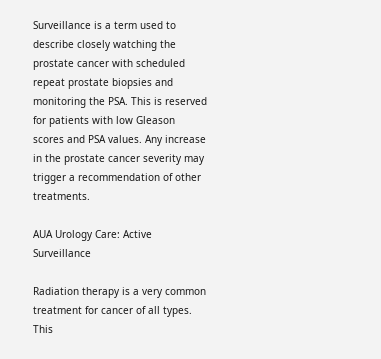Surveillance is a term used to describe closely watching the prostate cancer with scheduled repeat prostate biopsies and monitoring the PSA. This is reserved for patients with low Gleason scores and PSA values. Any increase in the prostate cancer severity may trigger a recommendation of other treatments.

AUA Urology Care: Active Surveillance

Radiation therapy is a very common treatment for cancer of all types. This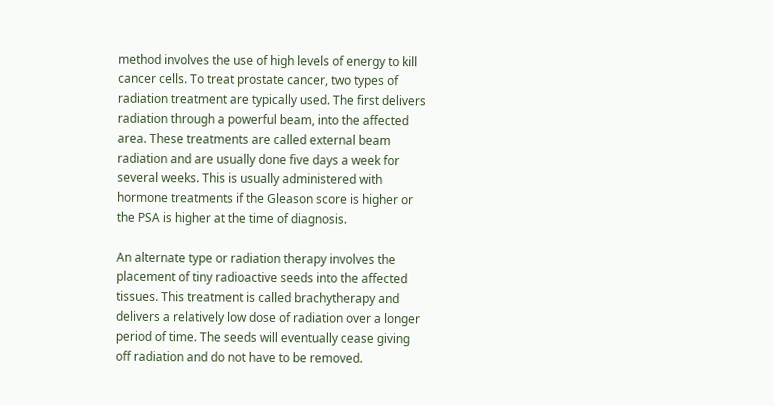method involves the use of high levels of energy to kill cancer cells. To treat prostate cancer, two types of radiation treatment are typically used. The first delivers radiation through a powerful beam, into the affected area. These treatments are called external beam radiation and are usually done five days a week for several weeks. This is usually administered with hormone treatments if the Gleason score is higher or the PSA is higher at the time of diagnosis.

An alternate type or radiation therapy involves the placement of tiny radioactive seeds into the affected tissues. This treatment is called brachytherapy and delivers a relatively low dose of radiation over a longer period of time. The seeds will eventually cease giving off radiation and do not have to be removed.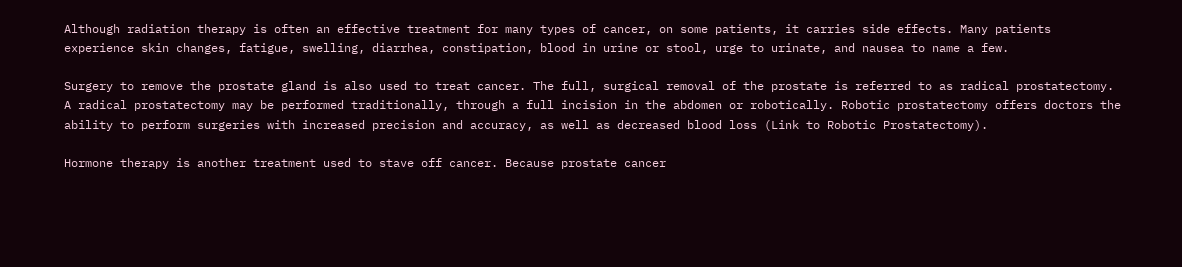Although radiation therapy is often an effective treatment for many types of cancer, on some patients, it carries side effects. Many patients experience skin changes, fatigue, swelling, diarrhea, constipation, blood in urine or stool, urge to urinate, and nausea to name a few.

Surgery to remove the prostate gland is also used to treat cancer. The full, surgical removal of the prostate is referred to as radical prostatectomy. A radical prostatectomy may be performed traditionally, through a full incision in the abdomen or robotically. Robotic prostatectomy offers doctors the ability to perform surgeries with increased precision and accuracy, as well as decreased blood loss (Link to Robotic Prostatectomy).

Hormone therapy is another treatment used to stave off cancer. Because prostate cancer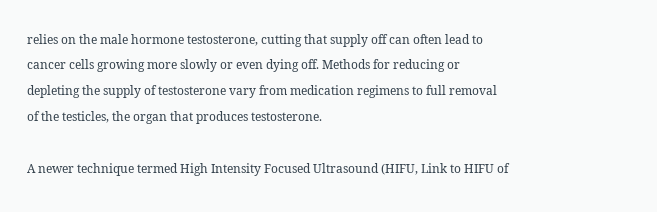relies on the male hormone testosterone, cutting that supply off can often lead to cancer cells growing more slowly or even dying off. Methods for reducing or depleting the supply of testosterone vary from medication regimens to full removal of the testicles, the organ that produces testosterone.

A newer technique termed High Intensity Focused Ultrasound (HIFU, Link to HIFU of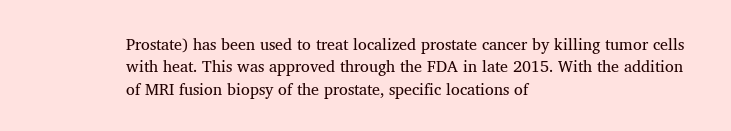Prostate) has been used to treat localized prostate cancer by killing tumor cells with heat. This was approved through the FDA in late 2015. With the addition of MRI fusion biopsy of the prostate, specific locations of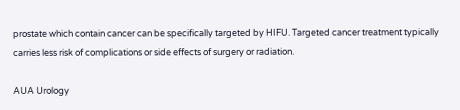prostate which contain cancer can be specifically targeted by HIFU. Targeted cancer treatment typically carries less risk of complications or side effects of surgery or radiation.

AUA Urology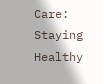Care: Staying Healthy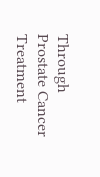Through Prostate Cancer Treatment